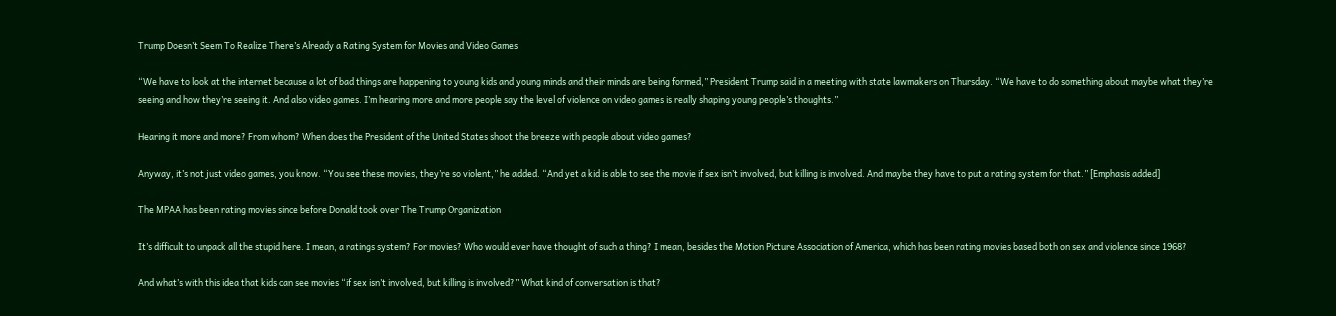Trump Doesn’t Seem To Realize There’s Already a Rating System for Movies and Video Games

“We have to look at the internet because a lot of bad things are happening to young kids and young minds and their minds are being formed,” President Trump said in a meeting with state lawmakers on Thursday. “We have to do something about maybe what they’re seeing and how they’re seeing it. And also video games. I’m hearing more and more people say the level of violence on video games is really shaping young people’s thoughts.”

Hearing it more and more? From whom? When does the President of the United States shoot the breeze with people about video games?

Anyway, it’s not just video games, you know. “You see these movies, they’re so violent,” he added. “And yet a kid is able to see the movie if sex isn’t involved, but killing is involved. And maybe they have to put a rating system for that.” [Emphasis added]

The MPAA has been rating movies since before Donald took over The Trump Organization

It’s difficult to unpack all the stupid here. I mean, a ratings system? For movies? Who would ever have thought of such a thing? I mean, besides the Motion Picture Association of America, which has been rating movies based both on sex and violence since 1968?

And what’s with this idea that kids can see movies “if sex isn’t involved, but killing is involved?” What kind of conversation is that?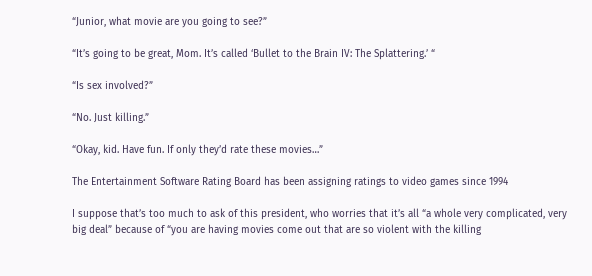“Junior, what movie are you going to see?”

“It’s going to be great, Mom. It’s called ‘Bullet to the Brain IV: The Splattering.’ “

“Is sex involved?”

“No. Just killing.”

“Okay, kid. Have fun. If only they’d rate these movies…”

The Entertainment Software Rating Board has been assigning ratings to video games since 1994

I suppose that’s too much to ask of this president, who worries that it’s all “a whole very complicated, very big deal” because of “you are having movies come out that are so violent with the killing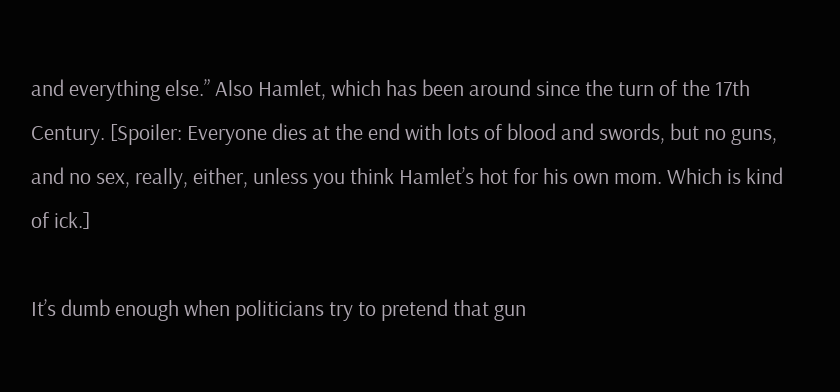and everything else.” Also Hamlet, which has been around since the turn of the 17th Century. [Spoiler: Everyone dies at the end with lots of blood and swords, but no guns, and no sex, really, either, unless you think Hamlet’s hot for his own mom. Which is kind of ick.]

It’s dumb enough when politicians try to pretend that gun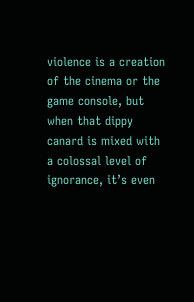violence is a creation of the cinema or the game console, but when that dippy canard is mixed with a colossal level of ignorance, it’s even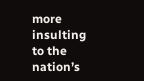more insulting to the nation’s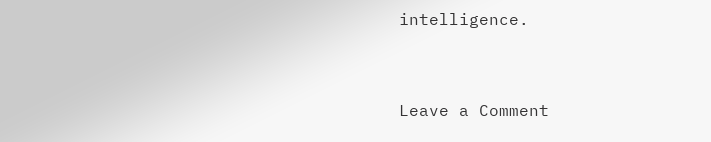intelligence.


Leave a Comment